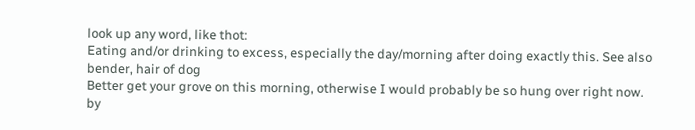look up any word, like thot:
Eating and/or drinking to excess, especially the day/morning after doing exactly this. See also bender, hair of dog
Better get your grove on this morning, otherwise I would probably be so hung over right now.
by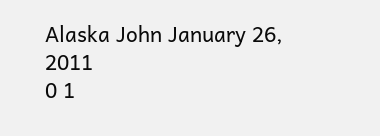Alaska John January 26, 2011
0 1